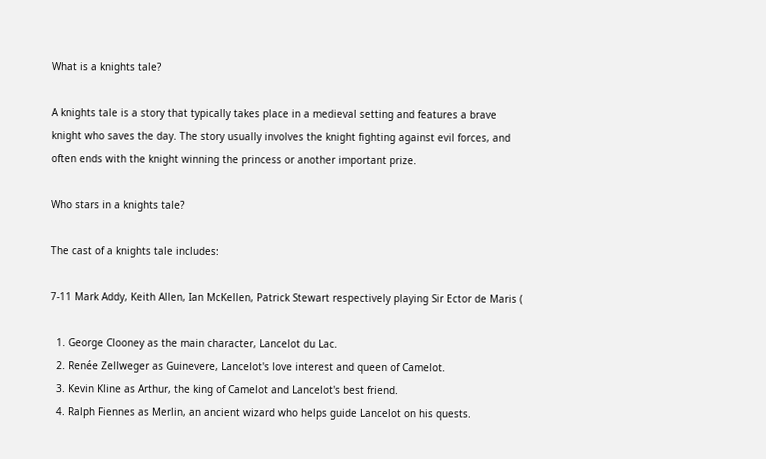What is a knights tale?

A knights tale is a story that typically takes place in a medieval setting and features a brave knight who saves the day. The story usually involves the knight fighting against evil forces, and often ends with the knight winning the princess or another important prize.

Who stars in a knights tale?

The cast of a knights tale includes:

7-11 Mark Addy, Keith Allen, Ian McKellen, Patrick Stewart respectively playing Sir Ector de Maris (

  1. George Clooney as the main character, Lancelot du Lac.
  2. Renée Zellweger as Guinevere, Lancelot's love interest and queen of Camelot.
  3. Kevin Kline as Arthur, the king of Camelot and Lancelot's best friend.
  4. Ralph Fiennes as Merlin, an ancient wizard who helps guide Lancelot on his quests.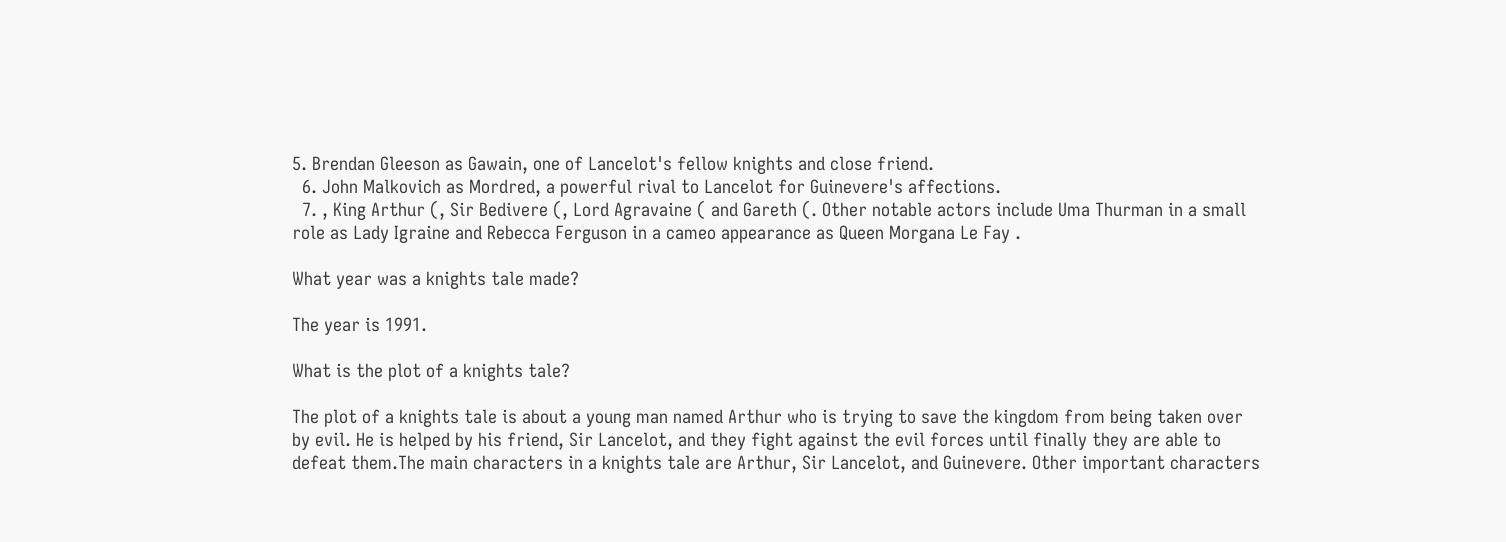5. Brendan Gleeson as Gawain, one of Lancelot's fellow knights and close friend.
  6. John Malkovich as Mordred, a powerful rival to Lancelot for Guinevere's affections.
  7. , King Arthur (, Sir Bedivere (, Lord Agravaine ( and Gareth (. Other notable actors include Uma Thurman in a small role as Lady Igraine and Rebecca Ferguson in a cameo appearance as Queen Morgana Le Fay .

What year was a knights tale made?

The year is 1991.

What is the plot of a knights tale?

The plot of a knights tale is about a young man named Arthur who is trying to save the kingdom from being taken over by evil. He is helped by his friend, Sir Lancelot, and they fight against the evil forces until finally they are able to defeat them.The main characters in a knights tale are Arthur, Sir Lancelot, and Guinevere. Other important characters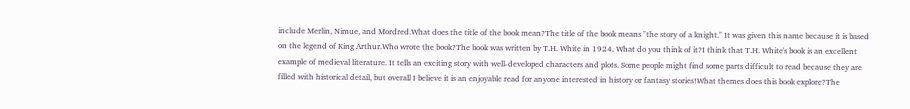include Merlin, Nimue, and Mordred.What does the title of the book mean?The title of the book means "the story of a knight." It was given this name because it is based on the legend of King Arthur.Who wrote the book?The book was written by T.H. White in 1924. What do you think of it?I think that T.H. White's book is an excellent example of medieval literature. It tells an exciting story with well-developed characters and plots. Some people might find some parts difficult to read because they are filled with historical detail, but overall I believe it is an enjoyable read for anyone interested in history or fantasy stories!What themes does this book explore?The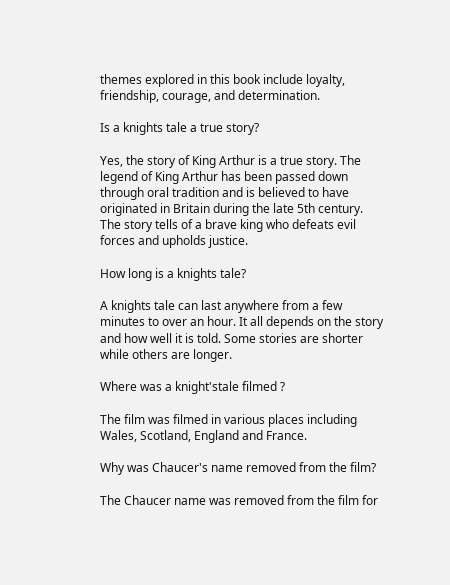themes explored in this book include loyalty, friendship, courage, and determination.

Is a knights tale a true story?

Yes, the story of King Arthur is a true story. The legend of King Arthur has been passed down through oral tradition and is believed to have originated in Britain during the late 5th century. The story tells of a brave king who defeats evil forces and upholds justice.

How long is a knights tale?

A knights tale can last anywhere from a few minutes to over an hour. It all depends on the story and how well it is told. Some stories are shorter while others are longer.

Where was a knight'stale filmed ?

The film was filmed in various places including Wales, Scotland, England and France.

Why was Chaucer's name removed from the film?

The Chaucer name was removed from the film for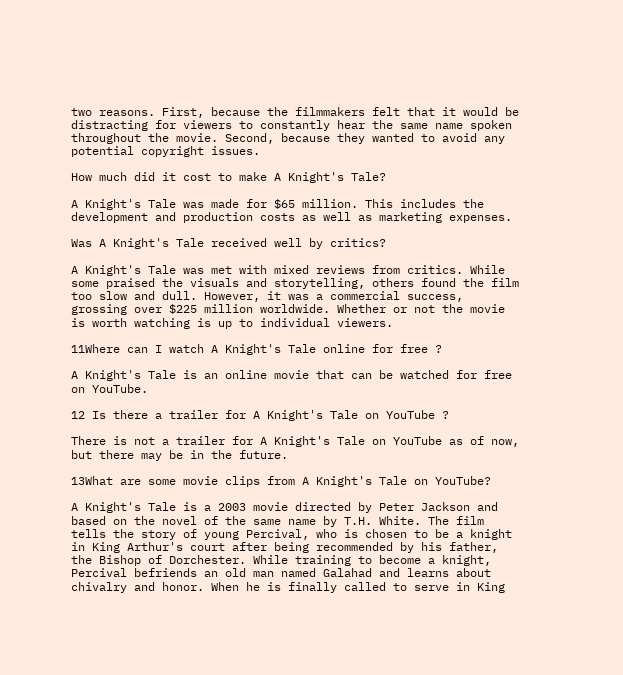two reasons. First, because the filmmakers felt that it would be distracting for viewers to constantly hear the same name spoken throughout the movie. Second, because they wanted to avoid any potential copyright issues.

How much did it cost to make A Knight's Tale?

A Knight's Tale was made for $65 million. This includes the development and production costs as well as marketing expenses.

Was A Knight's Tale received well by critics?

A Knight's Tale was met with mixed reviews from critics. While some praised the visuals and storytelling, others found the film too slow and dull. However, it was a commercial success, grossing over $225 million worldwide. Whether or not the movie is worth watching is up to individual viewers.

11Where can I watch A Knight's Tale online for free ?

A Knight's Tale is an online movie that can be watched for free on YouTube.

12 Is there a trailer for A Knight's Tale on YouTube ?

There is not a trailer for A Knight's Tale on YouTube as of now, but there may be in the future.

13What are some movie clips from A Knight's Tale on YouTube?

A Knight's Tale is a 2003 movie directed by Peter Jackson and based on the novel of the same name by T.H. White. The film tells the story of young Percival, who is chosen to be a knight in King Arthur's court after being recommended by his father, the Bishop of Dorchester. While training to become a knight, Percival befriends an old man named Galahad and learns about chivalry and honor. When he is finally called to serve in King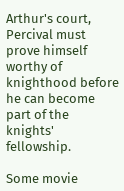Arthur's court, Percival must prove himself worthy of knighthood before he can become part of the knights' fellowship.

Some movie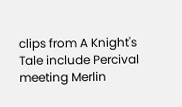clips from A Knight's Tale include Percival meeting Merlin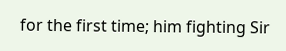for the first time; him fighting Sir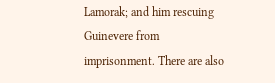Lamorak; and him rescuing Guinevere from imprisonment. There are also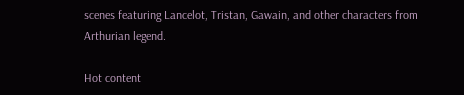scenes featuring Lancelot, Tristan, Gawain, and other characters from Arthurian legend.

Hot content